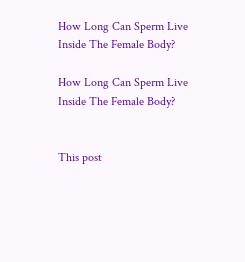How Long Can Sperm Live Inside The Female Body?

How Long Can Sperm Live Inside The Female Body?


This post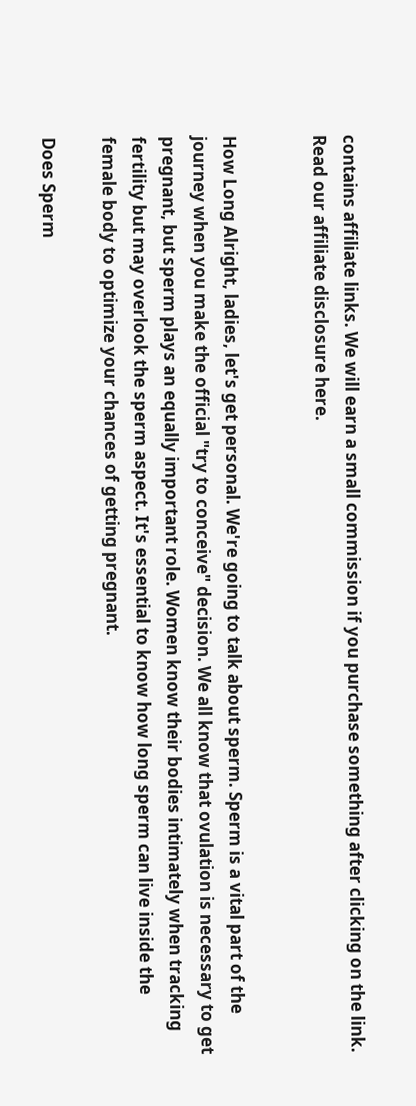contains affiliate links. We will earn a small commission if you purchase something after clicking on the link. Read our affiliate disclosure here.


How Long Alright, ladies, let's get personal. We're going to talk about sperm. Sperm is a vital part of the journey when you make the official "try to conceive" decision. We all know that ovulation is necessary to get pregnant, but sperm plays an equally important role. Women know their bodies intimately when tracking fertility but may overlook the sperm aspect. It's essential to know how long sperm can live inside the female body to optimize your chances of getting pregnant.

Does Sperm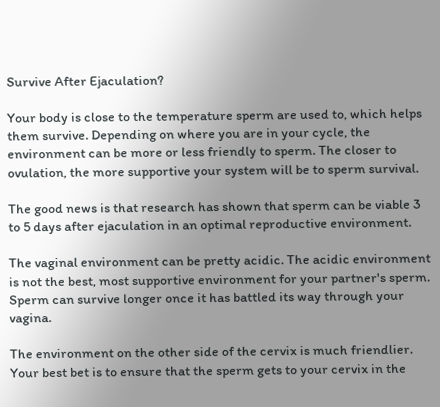Survive After Ejaculation?

Your body is close to the temperature sperm are used to, which helps them survive. Depending on where you are in your cycle, the environment can be more or less friendly to sperm. The closer to ovulation, the more supportive your system will be to sperm survival.

The good news is that research has shown that sperm can be viable 3 to 5 days after ejaculation in an optimal reproductive environment.

The vaginal environment can be pretty acidic. The acidic environment is not the best, most supportive environment for your partner's sperm. Sperm can survive longer once it has battled its way through your vagina.

The environment on the other side of the cervix is much friendlier. Your best bet is to ensure that the sperm gets to your cervix in the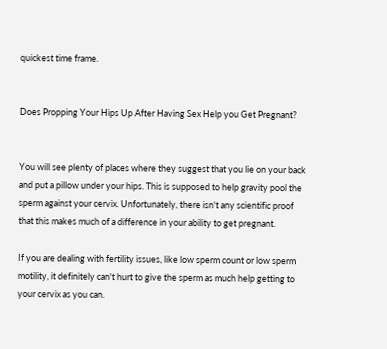quickest time frame.


Does Propping Your Hips Up After Having Sex Help you Get Pregnant?


You will see plenty of places where they suggest that you lie on your back and put a pillow under your hips. This is supposed to help gravity pool the sperm against your cervix. Unfortunately, there isn't any scientific proof that this makes much of a difference in your ability to get pregnant.

If you are dealing with fertility issues, like low sperm count or low sperm motility, it definitely can't hurt to give the sperm as much help getting to your cervix as you can.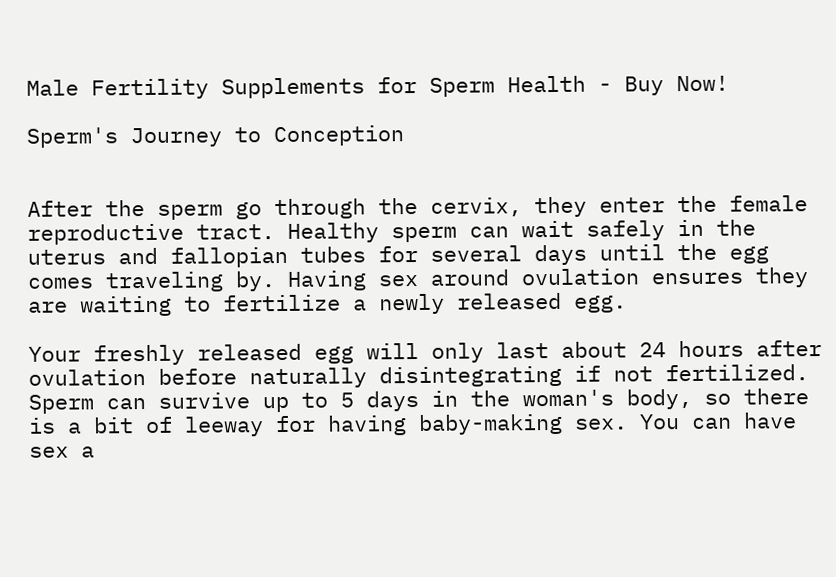Male Fertility Supplements for Sperm Health - Buy Now!

Sperm's Journey to Conception


After the sperm go through the cervix, they enter the female reproductive tract. Healthy sperm can wait safely in the uterus and fallopian tubes for several days until the egg comes traveling by. Having sex around ovulation ensures they are waiting to fertilize a newly released egg.

Your freshly released egg will only last about 24 hours after ovulation before naturally disintegrating if not fertilized. Sperm can survive up to 5 days in the woman's body, so there is a bit of leeway for having baby-making sex. You can have sex a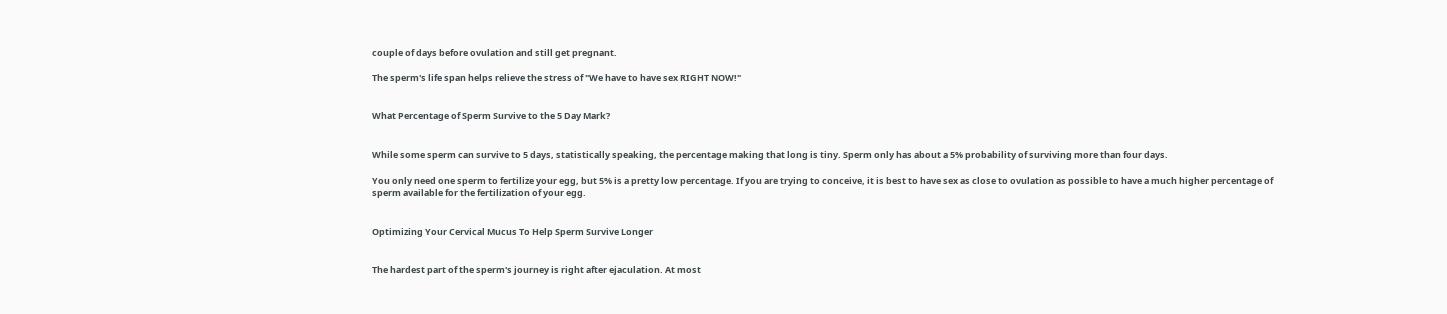couple of days before ovulation and still get pregnant.

The sperm's life span helps relieve the stress of "We have to have sex RIGHT NOW!"


What Percentage of Sperm Survive to the 5 Day Mark?


While some sperm can survive to 5 days, statistically speaking, the percentage making that long is tiny. Sperm only has about a 5% probability of surviving more than four days.

You only need one sperm to fertilize your egg, but 5% is a pretty low percentage. If you are trying to conceive, it is best to have sex as close to ovulation as possible to have a much higher percentage of sperm available for the fertilization of your egg.


Optimizing Your Cervical Mucus To Help Sperm Survive Longer


The hardest part of the sperm's journey is right after ejaculation. At most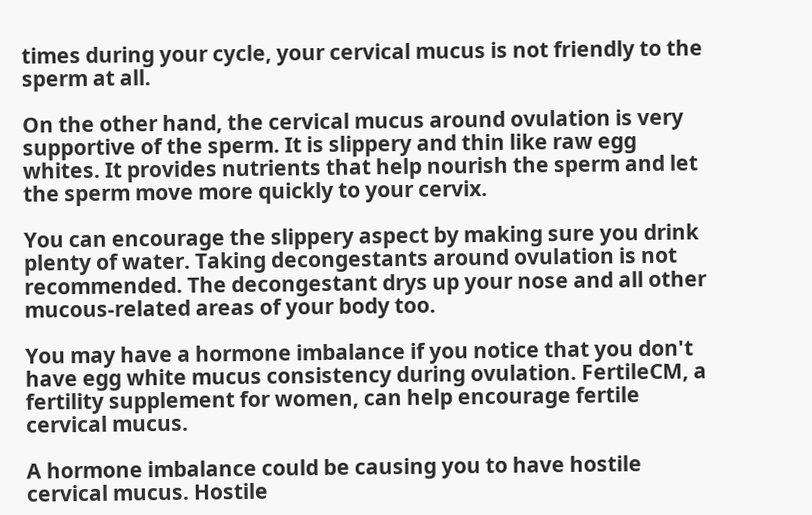times during your cycle, your cervical mucus is not friendly to the sperm at all.

On the other hand, the cervical mucus around ovulation is very supportive of the sperm. It is slippery and thin like raw egg whites. It provides nutrients that help nourish the sperm and let the sperm move more quickly to your cervix.

You can encourage the slippery aspect by making sure you drink plenty of water. Taking decongestants around ovulation is not recommended. The decongestant drys up your nose and all other mucous-related areas of your body too.

You may have a hormone imbalance if you notice that you don't have egg white mucus consistency during ovulation. FertileCM, a fertility supplement for women, can help encourage fertile cervical mucus.

A hormone imbalance could be causing you to have hostile cervical mucus. Hostile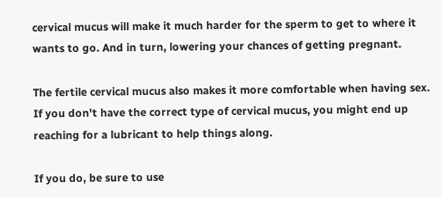cervical mucus will make it much harder for the sperm to get to where it wants to go. And in turn, lowering your chances of getting pregnant.

The fertile cervical mucus also makes it more comfortable when having sex. If you don't have the correct type of cervical mucus, you might end up reaching for a lubricant to help things along.

If you do, be sure to use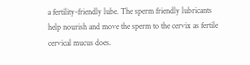a fertility-friendly lube. The sperm friendly lubricants help nourish and move the sperm to the cervix as fertile cervical mucus does.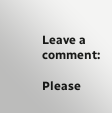Leave a comment:

Please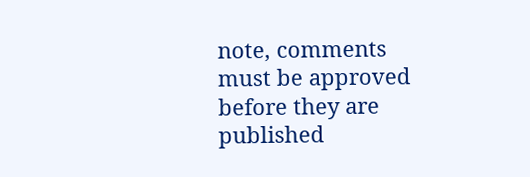note, comments must be approved before they are published